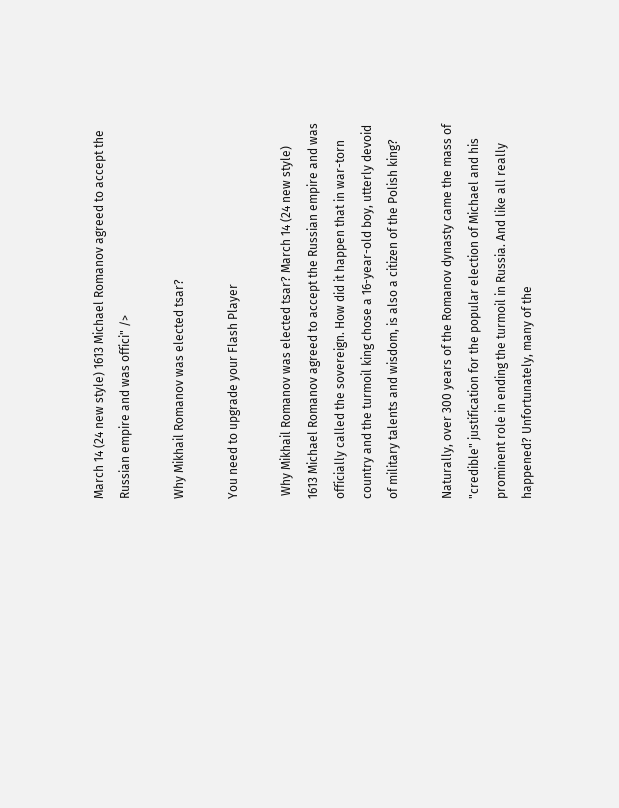March 14 (24 new style) 1613 Michael Romanov agreed to accept the Russian empire and was offici" />

Why Mikhail Romanov was elected tsar?

You need to upgrade your Flash Player

 Why Mikhail Romanov was elected tsar? March 14 (24 new style) 1613 Michael Romanov agreed to accept the Russian empire and was officially called the sovereign. How did it happen that in war-torn country and the turmoil king chose a 16-year-old boy, utterly devoid of military talents and wisdom, is also a citizen of the Polish king?

Naturally, over 300 years of the Romanov dynasty came the mass of "credible" justification for the popular election of Michael and his prominent role in ending the turmoil in Russia. And like all really happened? Unfortunately, many of the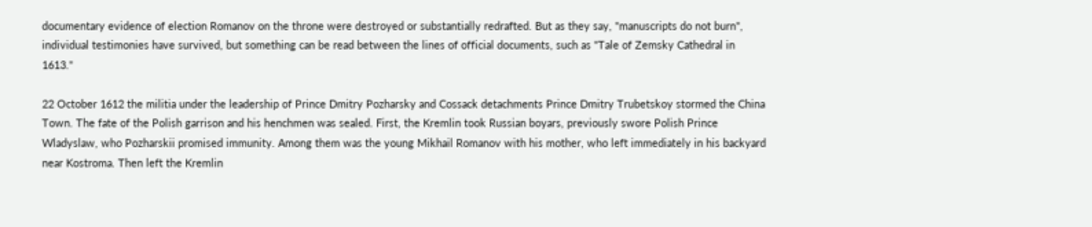documentary evidence of election Romanov on the throne were destroyed or substantially redrafted. But as they say, "manuscripts do not burn", individual testimonies have survived, but something can be read between the lines of official documents, such as "Tale of Zemsky Cathedral in 1613."

22 October 1612 the militia under the leadership of Prince Dmitry Pozharsky and Cossack detachments Prince Dmitry Trubetskoy stormed the China Town. The fate of the Polish garrison and his henchmen was sealed. First, the Kremlin took Russian boyars, previously swore Polish Prince Wladyslaw, who Pozharskii promised immunity. Among them was the young Mikhail Romanov with his mother, who left immediately in his backyard near Kostroma. Then left the Kremlin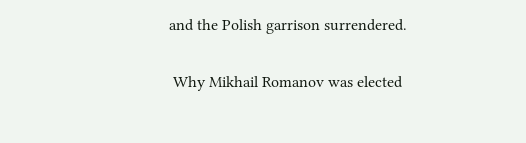and the Polish garrison surrendered.

 Why Mikhail Romanov was elected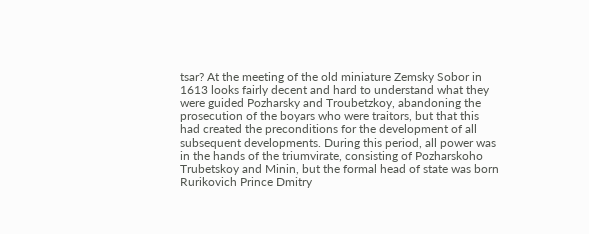tsar? At the meeting of the old miniature Zemsky Sobor in 1613 looks fairly decent and hard to understand what they were guided Pozharsky and Troubetzkoy, abandoning the prosecution of the boyars who were traitors, but that this had created the preconditions for the development of all subsequent developments. During this period, all power was in the hands of the triumvirate, consisting of Pozharskoho Trubetskoy and Minin, but the formal head of state was born Rurikovich Prince Dmitry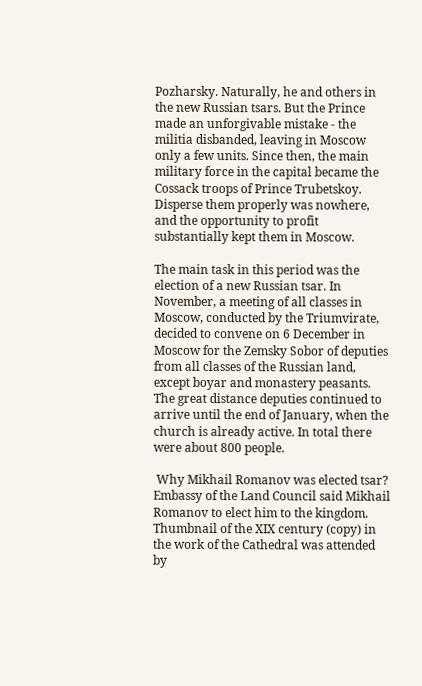Pozharsky. Naturally, he and others in the new Russian tsars. But the Prince made an unforgivable mistake - the militia disbanded, leaving in Moscow only a few units. Since then, the main military force in the capital became the Cossack troops of Prince Trubetskoy. Disperse them properly was nowhere, and the opportunity to profit substantially kept them in Moscow.

The main task in this period was the election of a new Russian tsar. In November, a meeting of all classes in Moscow, conducted by the Triumvirate, decided to convene on 6 December in Moscow for the Zemsky Sobor of deputies from all classes of the Russian land, except boyar and monastery peasants. The great distance deputies continued to arrive until the end of January, when the church is already active. In total there were about 800 people.

 Why Mikhail Romanov was elected tsar? Embassy of the Land Council said Mikhail Romanov to elect him to the kingdom. Thumbnail of the XIX century (copy) in the work of the Cathedral was attended by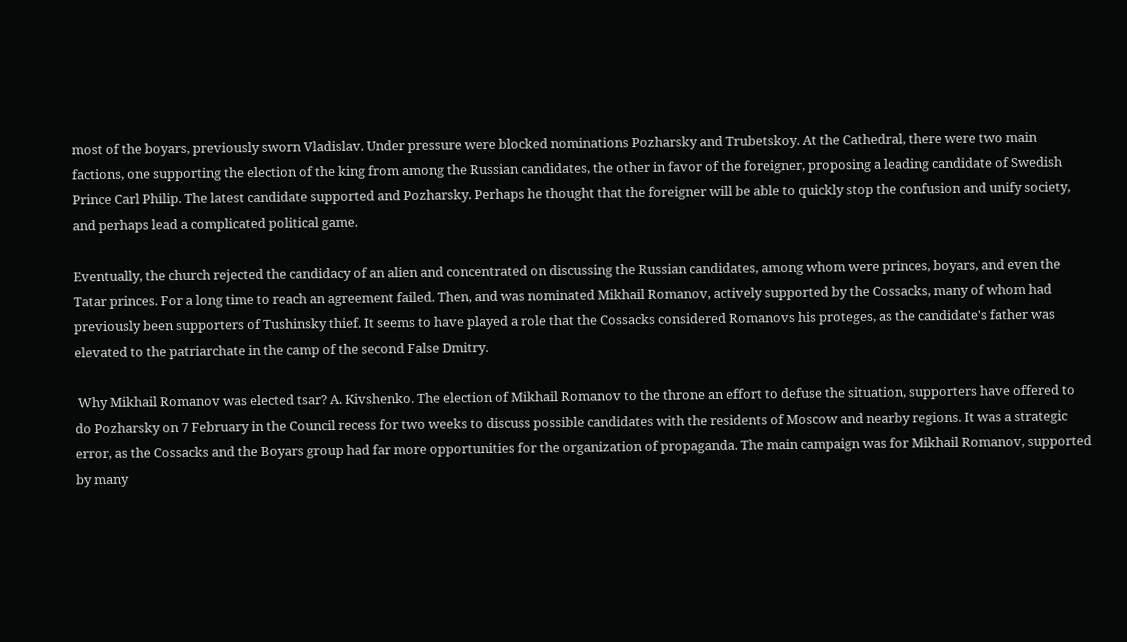most of the boyars, previously sworn Vladislav. Under pressure were blocked nominations Pozharsky and Trubetskoy. At the Cathedral, there were two main factions, one supporting the election of the king from among the Russian candidates, the other in favor of the foreigner, proposing a leading candidate of Swedish Prince Carl Philip. The latest candidate supported and Pozharsky. Perhaps he thought that the foreigner will be able to quickly stop the confusion and unify society, and perhaps lead a complicated political game.

Eventually, the church rejected the candidacy of an alien and concentrated on discussing the Russian candidates, among whom were princes, boyars, and even the Tatar princes. For a long time to reach an agreement failed. Then, and was nominated Mikhail Romanov, actively supported by the Cossacks, many of whom had previously been supporters of Tushinsky thief. It seems to have played a role that the Cossacks considered Romanovs his proteges, as the candidate's father was elevated to the patriarchate in the camp of the second False Dmitry.

 Why Mikhail Romanov was elected tsar? A. Kivshenko. The election of Mikhail Romanov to the throne an effort to defuse the situation, supporters have offered to do Pozharsky on 7 February in the Council recess for two weeks to discuss possible candidates with the residents of Moscow and nearby regions. It was a strategic error, as the Cossacks and the Boyars group had far more opportunities for the organization of propaganda. The main campaign was for Mikhail Romanov, supported by many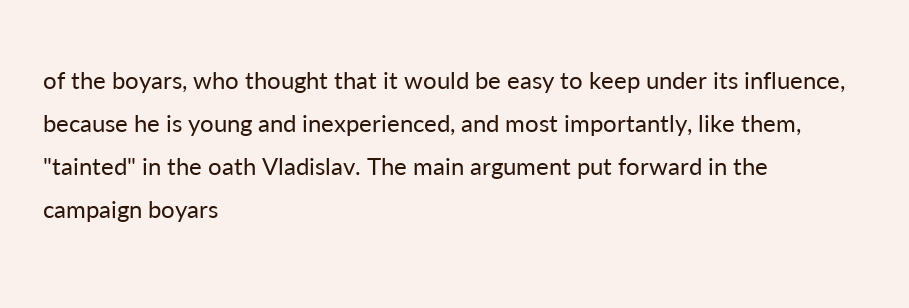of the boyars, who thought that it would be easy to keep under its influence, because he is young and inexperienced, and most importantly, like them, "tainted" in the oath Vladislav. The main argument put forward in the campaign boyars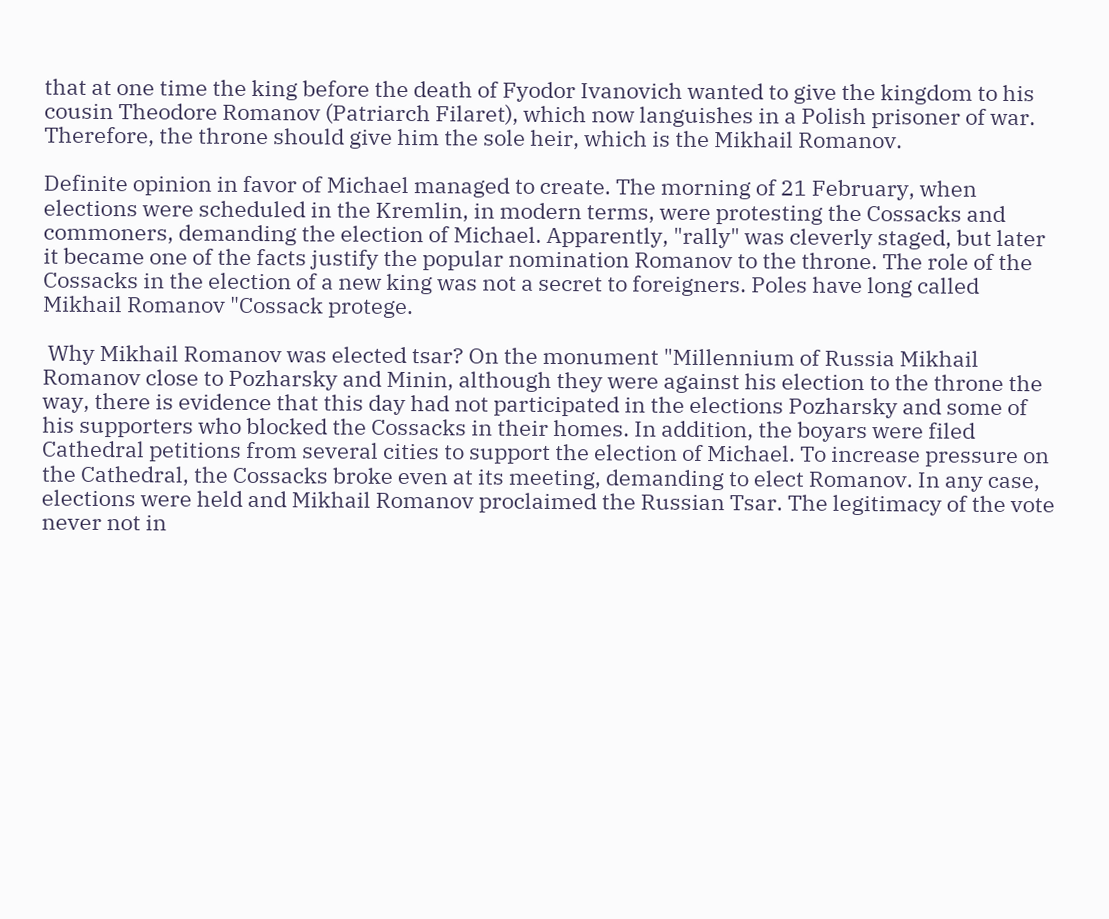that at one time the king before the death of Fyodor Ivanovich wanted to give the kingdom to his cousin Theodore Romanov (Patriarch Filaret), which now languishes in a Polish prisoner of war. Therefore, the throne should give him the sole heir, which is the Mikhail Romanov.

Definite opinion in favor of Michael managed to create. The morning of 21 February, when elections were scheduled in the Kremlin, in modern terms, were protesting the Cossacks and commoners, demanding the election of Michael. Apparently, "rally" was cleverly staged, but later it became one of the facts justify the popular nomination Romanov to the throne. The role of the Cossacks in the election of a new king was not a secret to foreigners. Poles have long called Mikhail Romanov "Cossack protege.

 Why Mikhail Romanov was elected tsar? On the monument "Millennium of Russia Mikhail Romanov close to Pozharsky and Minin, although they were against his election to the throne the way, there is evidence that this day had not participated in the elections Pozharsky and some of his supporters who blocked the Cossacks in their homes. In addition, the boyars were filed Cathedral petitions from several cities to support the election of Michael. To increase pressure on the Cathedral, the Cossacks broke even at its meeting, demanding to elect Romanov. In any case, elections were held and Mikhail Romanov proclaimed the Russian Tsar. The legitimacy of the vote never not in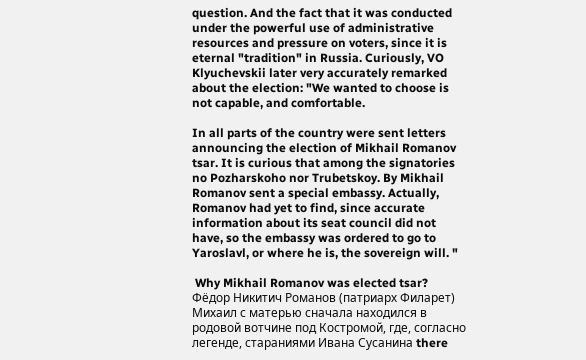question. And the fact that it was conducted under the powerful use of administrative resources and pressure on voters, since it is eternal "tradition" in Russia. Curiously, VO Klyuchevskii later very accurately remarked about the election: "We wanted to choose is not capable, and comfortable.

In all parts of the country were sent letters announcing the election of Mikhail Romanov tsar. It is curious that among the signatories no Pozharskoho nor Trubetskoy. By Mikhail Romanov sent a special embassy. Actually, Romanov had yet to find, since accurate information about its seat council did not have, so the embassy was ordered to go to Yaroslavl, or where he is, the sovereign will. "

 Why Mikhail Romanov was elected tsar? Фёдор Никитич Романов (патриарх Филарет) Михаил с матерью сначала находился в родовой вотчине под Костромой, где, согласно легенде, стараниями Ивана Сусанина there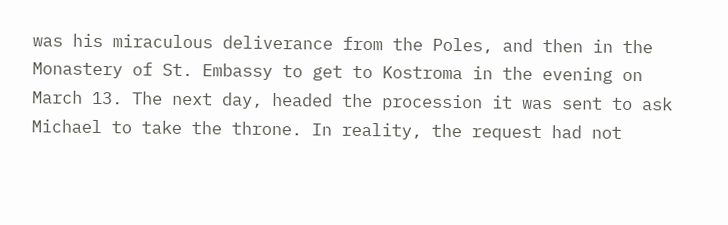was his miraculous deliverance from the Poles, and then in the Monastery of St. Embassy to get to Kostroma in the evening on March 13. The next day, headed the procession it was sent to ask Michael to take the throne. In reality, the request had not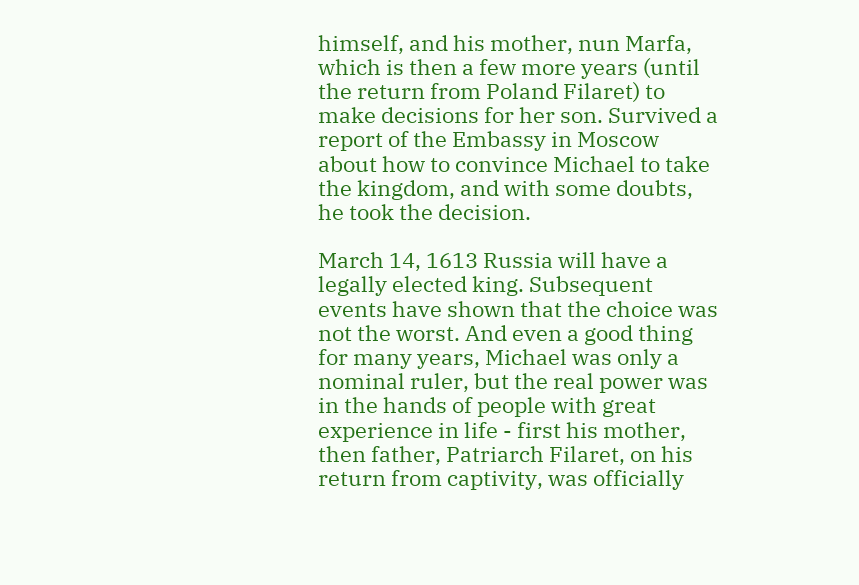himself, and his mother, nun Marfa, which is then a few more years (until the return from Poland Filaret) to make decisions for her son. Survived a report of the Embassy in Moscow about how to convince Michael to take the kingdom, and with some doubts, he took the decision.

March 14, 1613 Russia will have a legally elected king. Subsequent events have shown that the choice was not the worst. And even a good thing for many years, Michael was only a nominal ruler, but the real power was in the hands of people with great experience in life - first his mother, then father, Patriarch Filaret, on his return from captivity, was officially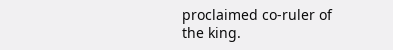proclaimed co-ruler of the king.